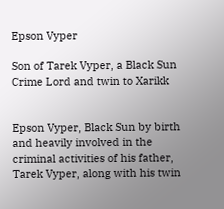Epson Vyper

Son of Tarek Vyper, a Black Sun Crime Lord and twin to Xarikk


Epson Vyper, Black Sun by birth and heavily involved in the criminal activities of his father, Tarek Vyper, along with his twin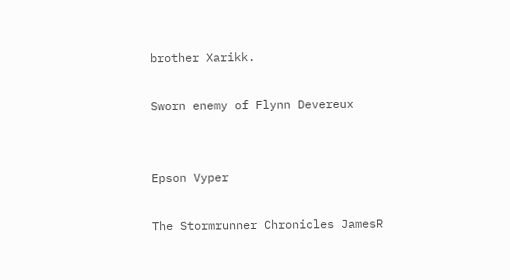brother Xarikk.

Sworn enemy of Flynn Devereux


Epson Vyper

The Stormrunner Chronicles JamesR